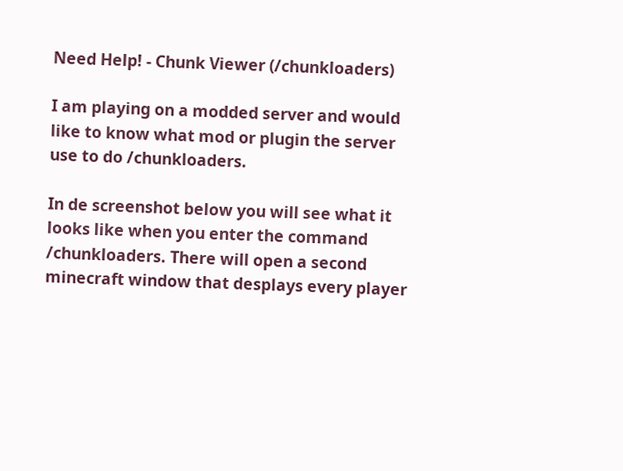Need Help! - Chunk Viewer (/chunkloaders)

I am playing on a modded server and would like to know what mod or plugin the server use to do /chunkloaders.

In de screenshot below you will see what it looks like when you enter the command /chunkloaders. There will open a second minecraft window that desplays every player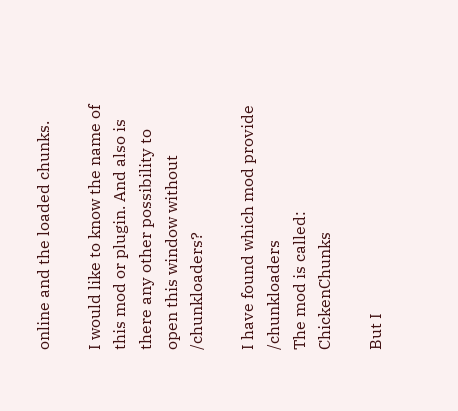online and the loaded chunks.

I would like to know the name of this mod or plugin. And also is there any other possibility to open this window without /chunkloaders?

I have found which mod provide /chunkloaders
The mod is called: ChickenChunks

But I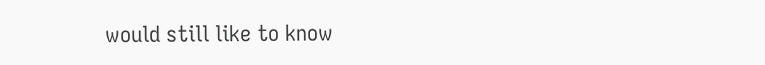would still like to know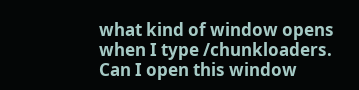what kind of window opens when I type /chunkloaders.
Can I open this window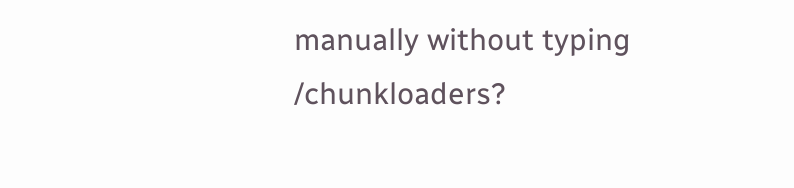manually without typing /chunkloaders?